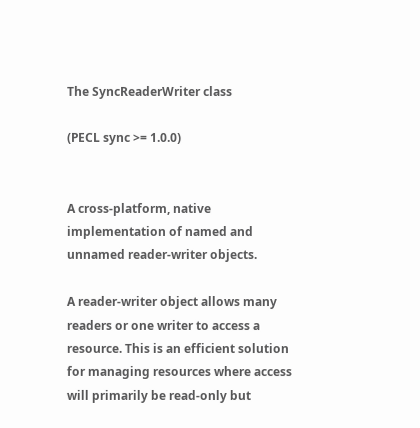The SyncReaderWriter class

(PECL sync >= 1.0.0)


A cross-platform, native implementation of named and unnamed reader-writer objects.

A reader-writer object allows many readers or one writer to access a resource. This is an efficient solution for managing resources where access will primarily be read-only but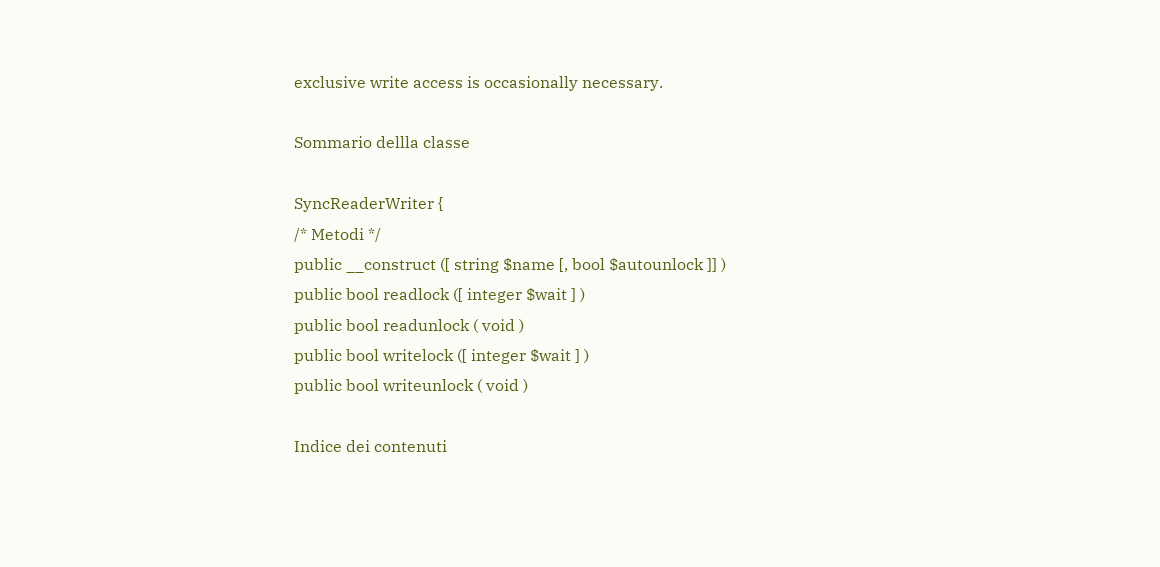exclusive write access is occasionally necessary.

Sommario dellla classe

SyncReaderWriter {
/* Metodi */
public __construct ([ string $name [, bool $autounlock ]] )
public bool readlock ([ integer $wait ] )
public bool readunlock ( void )
public bool writelock ([ integer $wait ] )
public bool writeunlock ( void )

Indice dei contenuti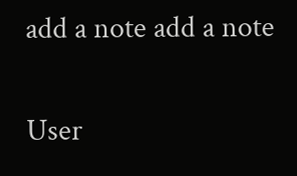add a note add a note

User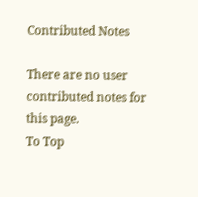Contributed Notes

There are no user contributed notes for this page.
To Top